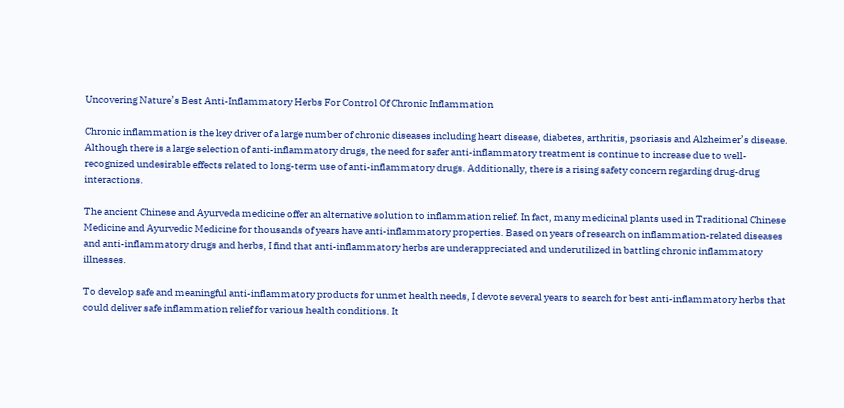Uncovering Nature’s Best Anti-Inflammatory Herbs For Control Of Chronic Inflammation

Chronic inflammation is the key driver of a large number of chronic diseases including heart disease, diabetes, arthritis, psoriasis and Alzheimer’s disease. Although there is a large selection of anti-inflammatory drugs, the need for safer anti-inflammatory treatment is continue to increase due to well-recognized undesirable effects related to long-term use of anti-inflammatory drugs. Additionally, there is a rising safety concern regarding drug-drug interactions.

The ancient Chinese and Ayurveda medicine offer an alternative solution to inflammation relief. In fact, many medicinal plants used in Traditional Chinese Medicine and Ayurvedic Medicine for thousands of years have anti-inflammatory properties. Based on years of research on inflammation-related diseases and anti-inflammatory drugs and herbs, I find that anti-inflammatory herbs are underappreciated and underutilized in battling chronic inflammatory illnesses.

To develop safe and meaningful anti-inflammatory products for unmet health needs, I devote several years to search for best anti-inflammatory herbs that could deliver safe inflammation relief for various health conditions. It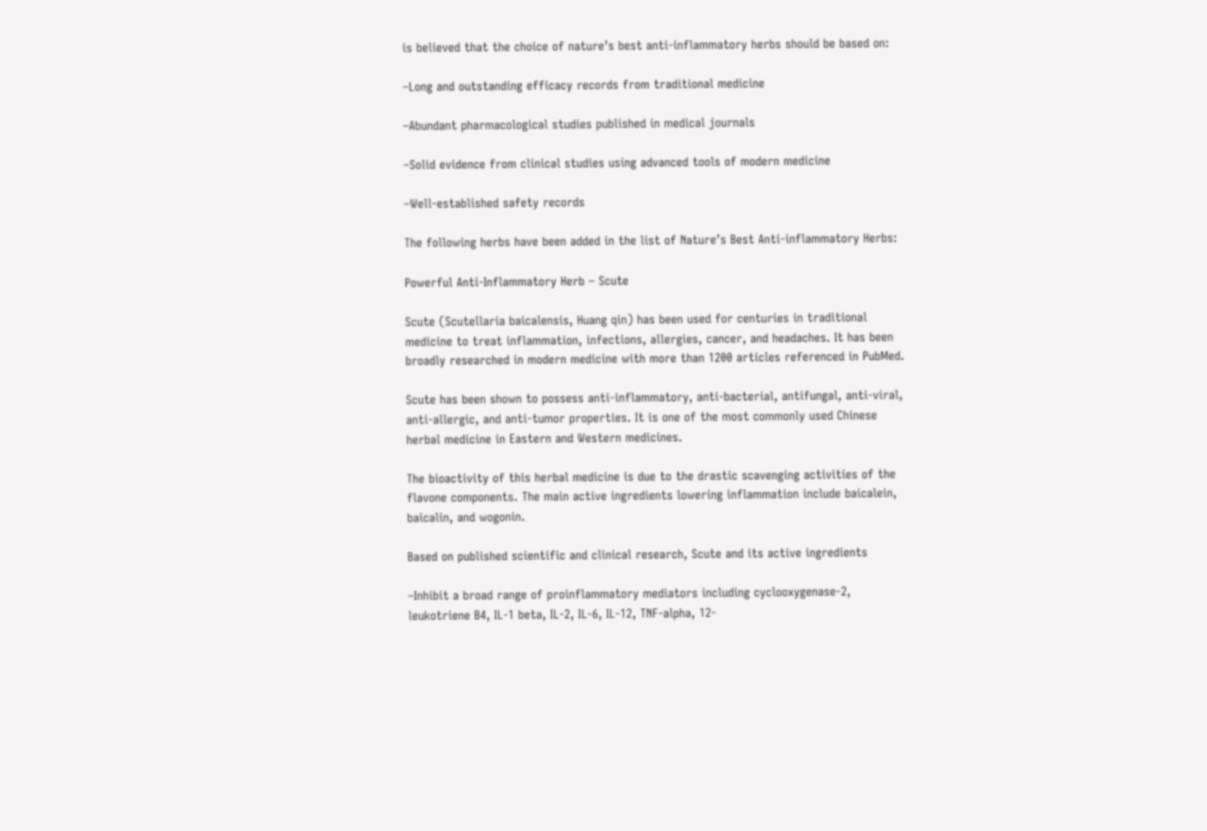is believed that the choice of nature’s best anti-inflammatory herbs should be based on:

–Long and outstanding efficacy records from traditional medicine

–Abundant pharmacological studies published in medical journals

–Solid evidence from clinical studies using advanced tools of modern medicine

–Well-established safety records

The following herbs have been added in the list of Nature’s Best Anti-inflammatory Herbs:

Powerful Anti-Inflammatory Herb – Scute

Scute (Scutellaria baicalensis, Huang qin) has been used for centuries in traditional medicine to treat inflammation, infections, allergies, cancer, and headaches. It has been broadly researched in modern medicine with more than 1200 articles referenced in PubMed.

Scute has been shown to possess anti-inflammatory, anti-bacterial, antifungal, anti-viral, anti-allergic, and anti-tumor properties. It is one of the most commonly used Chinese herbal medicine in Eastern and Western medicines.

The bioactivity of this herbal medicine is due to the drastic scavenging activities of the flavone components. The main active ingredients lowering inflammation include baicalein, baicalin, and wogonin.

Based on published scientific and clinical research, Scute and its active ingredients

–Inhibit a broad range of proinflammatory mediators including cyclooxygenase-2, leukotriene B4, IL-1 beta, IL-2, IL-6, IL-12, TNF-alpha, 12-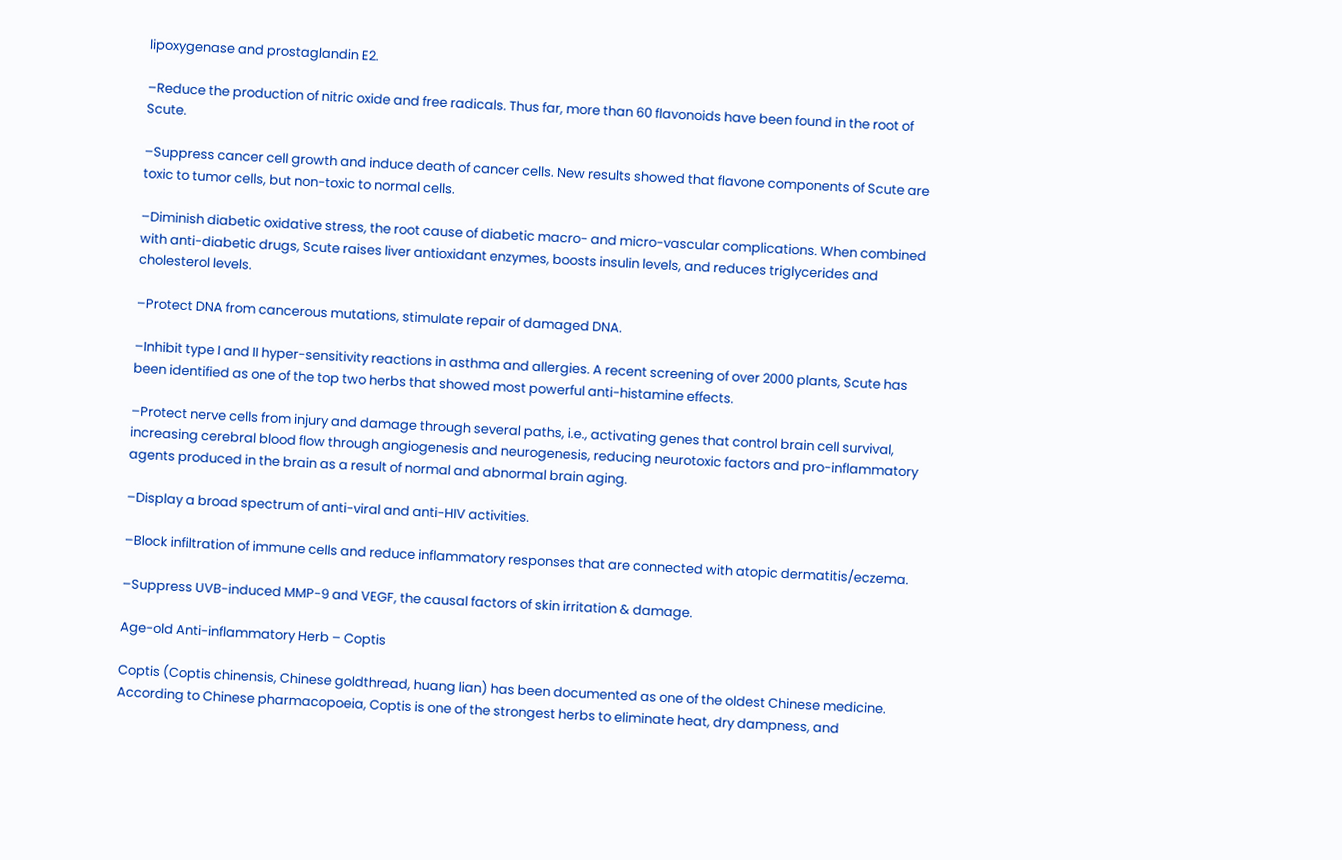lipoxygenase and prostaglandin E2.

–Reduce the production of nitric oxide and free radicals. Thus far, more than 60 flavonoids have been found in the root of Scute.

–Suppress cancer cell growth and induce death of cancer cells. New results showed that flavone components of Scute are toxic to tumor cells, but non-toxic to normal cells.

–Diminish diabetic oxidative stress, the root cause of diabetic macro- and micro-vascular complications. When combined with anti-diabetic drugs, Scute raises liver antioxidant enzymes, boosts insulin levels, and reduces triglycerides and cholesterol levels.

–Protect DNA from cancerous mutations, stimulate repair of damaged DNA.

–Inhibit type I and II hyper-sensitivity reactions in asthma and allergies. A recent screening of over 2000 plants, Scute has been identified as one of the top two herbs that showed most powerful anti-histamine effects.

–Protect nerve cells from injury and damage through several paths, i.e., activating genes that control brain cell survival, increasing cerebral blood flow through angiogenesis and neurogenesis, reducing neurotoxic factors and pro-inflammatory agents produced in the brain as a result of normal and abnormal brain aging.

–Display a broad spectrum of anti-viral and anti-HIV activities.

–Block infiltration of immune cells and reduce inflammatory responses that are connected with atopic dermatitis/eczema.

–Suppress UVB-induced MMP-9 and VEGF, the causal factors of skin irritation & damage.

Age-old Anti-inflammatory Herb – Coptis

Coptis (Coptis chinensis, Chinese goldthread, huang lian) has been documented as one of the oldest Chinese medicine. According to Chinese pharmacopoeia, Coptis is one of the strongest herbs to eliminate heat, dry dampness, and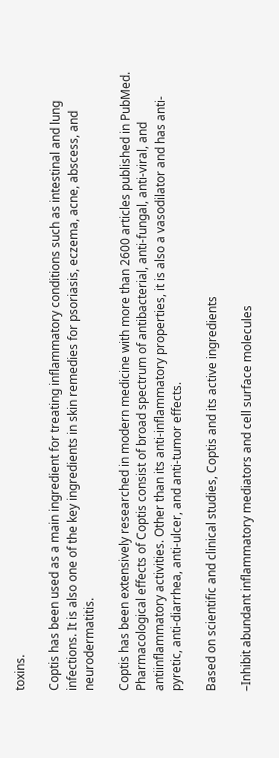toxins.

Coptis has been used as a main ingredient for treating inflammatory conditions such as intestinal and lung infections. It is also one of the key ingredients in skin remedies for psoriasis, eczema, acne, abscess, and neurodermatitis.

Coptis has been extensively researched in modern medicine with more than 2600 articles published in PubMed. Pharmacological effects of Coptis consist of broad spectrum of antibacterial, anti-fungal, anti-viral, and antiinflammatory activities. Other than its anti-inflammatory properties, it is also a vasodilator and has anti-pyretic, anti-diarrhea, anti-ulcer, and anti-tumor effects.

Based on scientific and clinical studies, Coptis and its active ingredients

–Inhibit abundant inflammatory mediators and cell surface molecules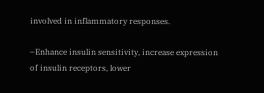involved in inflammatory responses.

–Enhance insulin sensitivity, increase expression of insulin receptors, lower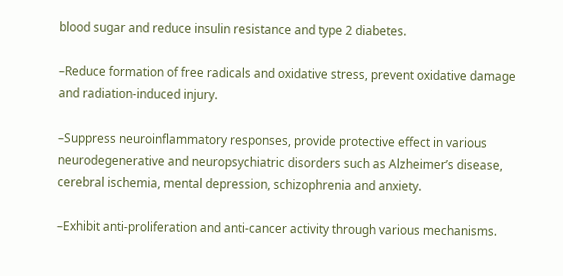blood sugar and reduce insulin resistance and type 2 diabetes.

–Reduce formation of free radicals and oxidative stress, prevent oxidative damage and radiation-induced injury.

–Suppress neuroinflammatory responses, provide protective effect in various neurodegenerative and neuropsychiatric disorders such as Alzheimer’s disease, cerebral ischemia, mental depression, schizophrenia and anxiety.

–Exhibit anti-proliferation and anti-cancer activity through various mechanisms.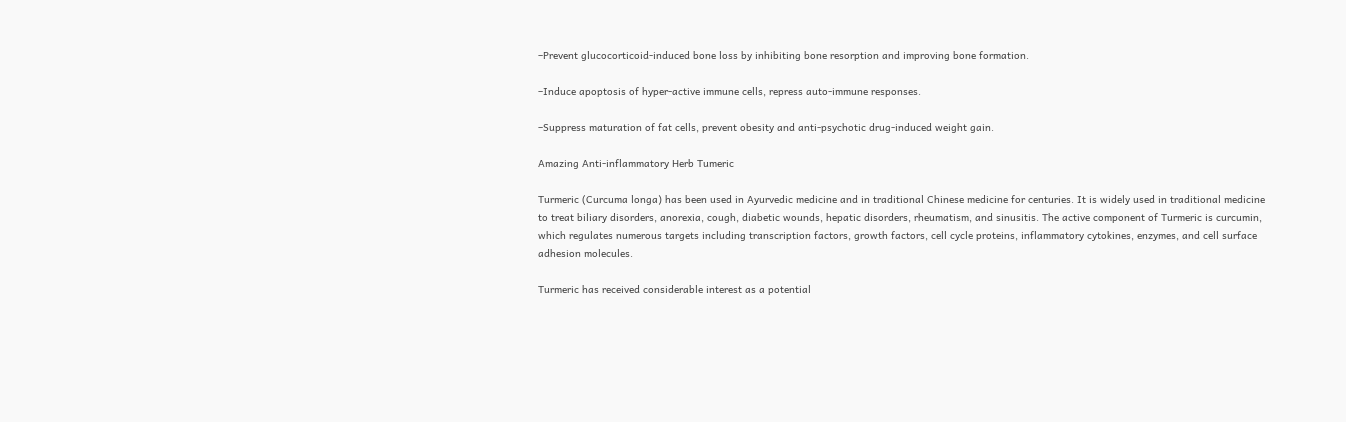–Prevent glucocorticoid-induced bone loss by inhibiting bone resorption and improving bone formation.

–Induce apoptosis of hyper-active immune cells, repress auto-immune responses.

–Suppress maturation of fat cells, prevent obesity and anti-psychotic drug-induced weight gain.

Amazing Anti-inflammatory Herb Tumeric

Turmeric (Curcuma longa) has been used in Ayurvedic medicine and in traditional Chinese medicine for centuries. It is widely used in traditional medicine to treat biliary disorders, anorexia, cough, diabetic wounds, hepatic disorders, rheumatism, and sinusitis. The active component of Turmeric is curcumin, which regulates numerous targets including transcription factors, growth factors, cell cycle proteins, inflammatory cytokines, enzymes, and cell surface adhesion molecules.

Turmeric has received considerable interest as a potential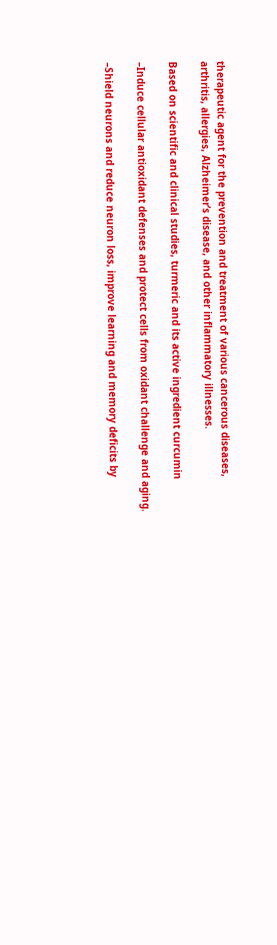therapeutic agent for the prevention and treatment of various cancerous diseases, arthritis, allergies, Alzheimer’s disease, and other inflammatory illnesses.

Based on scientific and clinical studies, turmeric and its active ingredient curcumin

–Induce cellular antioxidant defenses and protect cells from oxidant challenge and aging.

–Shield neurons and reduce neuron loss, improve learning and memory deficits by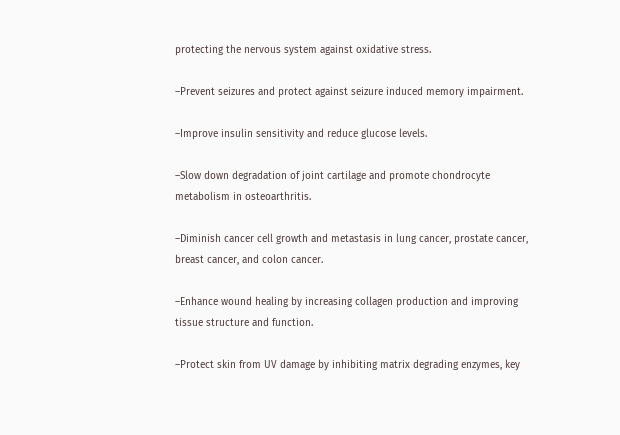protecting the nervous system against oxidative stress.

–Prevent seizures and protect against seizure induced memory impairment.

–Improve insulin sensitivity and reduce glucose levels.

–Slow down degradation of joint cartilage and promote chondrocyte metabolism in osteoarthritis.

–Diminish cancer cell growth and metastasis in lung cancer, prostate cancer, breast cancer, and colon cancer.

–Enhance wound healing by increasing collagen production and improving tissue structure and function.

–Protect skin from UV damage by inhibiting matrix degrading enzymes, key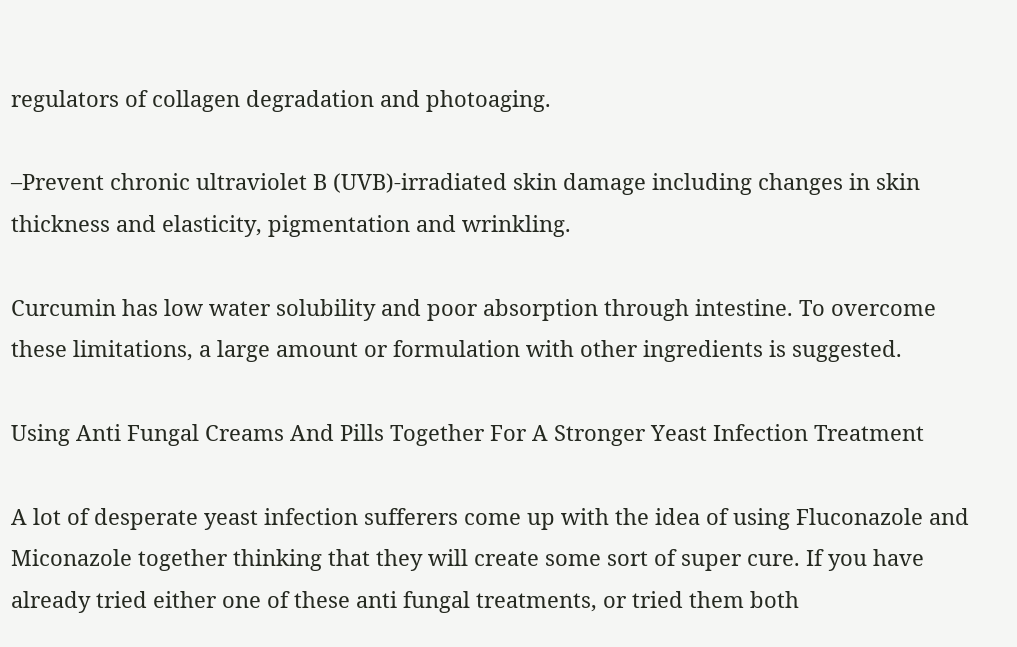regulators of collagen degradation and photoaging.

–Prevent chronic ultraviolet B (UVB)-irradiated skin damage including changes in skin thickness and elasticity, pigmentation and wrinkling.

Curcumin has low water solubility and poor absorption through intestine. To overcome these limitations, a large amount or formulation with other ingredients is suggested.

Using Anti Fungal Creams And Pills Together For A Stronger Yeast Infection Treatment

A lot of desperate yeast infection sufferers come up with the idea of using Fluconazole and Miconazole together thinking that they will create some sort of super cure. If you have already tried either one of these anti fungal treatments, or tried them both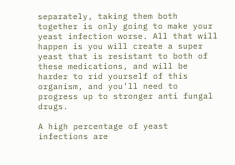separately, taking them both together is only going to make your yeast infection worse. All that will happen is you will create a super yeast that is resistant to both of these medications, and will be harder to rid yourself of this organism, and you’ll need to progress up to stronger anti fungal drugs.

A high percentage of yeast infections are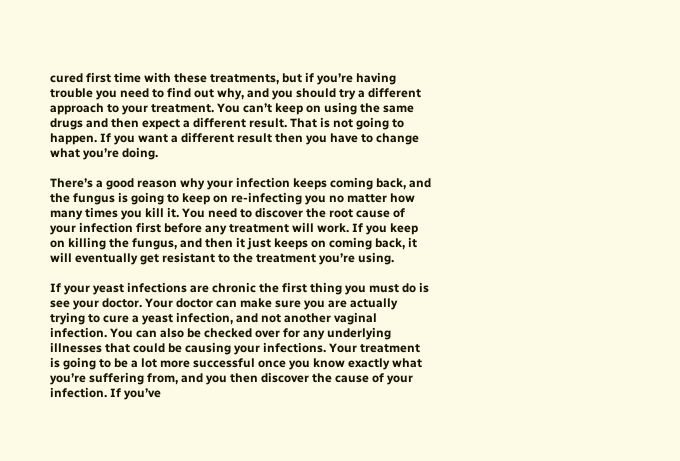cured first time with these treatments, but if you’re having trouble you need to find out why, and you should try a different approach to your treatment. You can’t keep on using the same drugs and then expect a different result. That is not going to happen. If you want a different result then you have to change what you’re doing.

There’s a good reason why your infection keeps coming back, and the fungus is going to keep on re-infecting you no matter how many times you kill it. You need to discover the root cause of your infection first before any treatment will work. If you keep on killing the fungus, and then it just keeps on coming back, it will eventually get resistant to the treatment you’re using.

If your yeast infections are chronic the first thing you must do is see your doctor. Your doctor can make sure you are actually trying to cure a yeast infection, and not another vaginal infection. You can also be checked over for any underlying illnesses that could be causing your infections. Your treatment is going to be a lot more successful once you know exactly what you’re suffering from, and you then discover the cause of your infection. If you’ve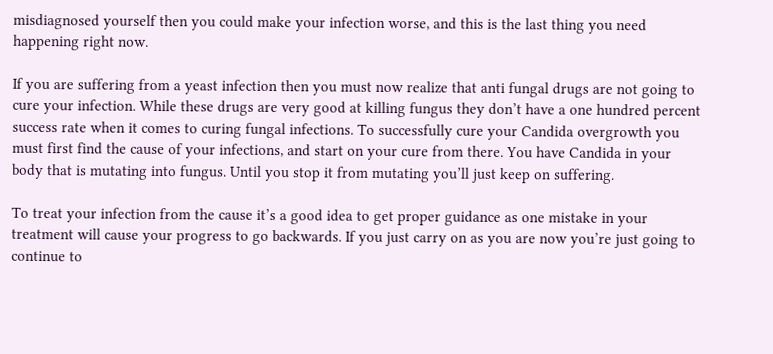misdiagnosed yourself then you could make your infection worse, and this is the last thing you need happening right now.

If you are suffering from a yeast infection then you must now realize that anti fungal drugs are not going to cure your infection. While these drugs are very good at killing fungus they don’t have a one hundred percent success rate when it comes to curing fungal infections. To successfully cure your Candida overgrowth you must first find the cause of your infections, and start on your cure from there. You have Candida in your body that is mutating into fungus. Until you stop it from mutating you’ll just keep on suffering.

To treat your infection from the cause it’s a good idea to get proper guidance as one mistake in your treatment will cause your progress to go backwards. If you just carry on as you are now you’re just going to continue to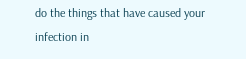do the things that have caused your infection in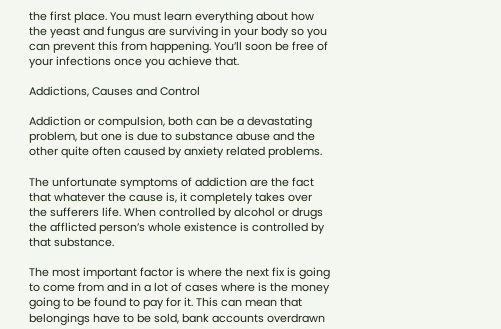the first place. You must learn everything about how the yeast and fungus are surviving in your body so you can prevent this from happening. You’ll soon be free of your infections once you achieve that.

Addictions, Causes and Control

Addiction or compulsion, both can be a devastating problem, but one is due to substance abuse and the other quite often caused by anxiety related problems.

The unfortunate symptoms of addiction are the fact that whatever the cause is, it completely takes over the sufferers life. When controlled by alcohol or drugs the afflicted person’s whole existence is controlled by that substance.

The most important factor is where the next fix is going to come from and in a lot of cases where is the money going to be found to pay for it. This can mean that belongings have to be sold, bank accounts overdrawn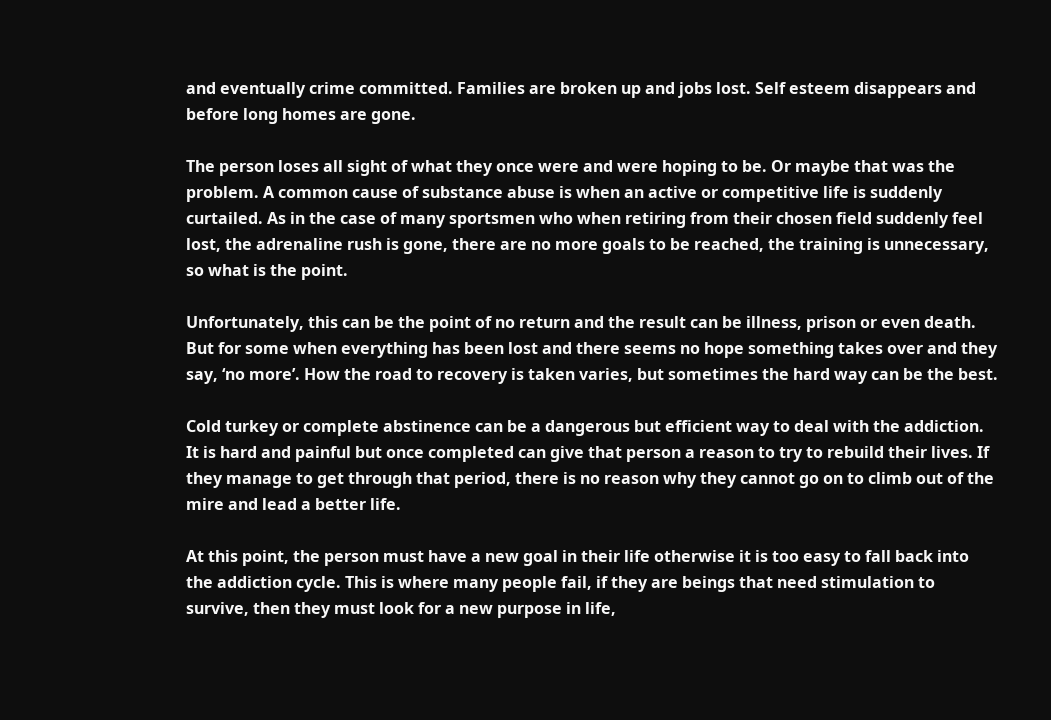and eventually crime committed. Families are broken up and jobs lost. Self esteem disappears and before long homes are gone.

The person loses all sight of what they once were and were hoping to be. Or maybe that was the problem. A common cause of substance abuse is when an active or competitive life is suddenly curtailed. As in the case of many sportsmen who when retiring from their chosen field suddenly feel lost, the adrenaline rush is gone, there are no more goals to be reached, the training is unnecessary, so what is the point.

Unfortunately, this can be the point of no return and the result can be illness, prison or even death. But for some when everything has been lost and there seems no hope something takes over and they say, ‘no more’. How the road to recovery is taken varies, but sometimes the hard way can be the best.

Cold turkey or complete abstinence can be a dangerous but efficient way to deal with the addiction. It is hard and painful but once completed can give that person a reason to try to rebuild their lives. If they manage to get through that period, there is no reason why they cannot go on to climb out of the mire and lead a better life.

At this point, the person must have a new goal in their life otherwise it is too easy to fall back into the addiction cycle. This is where many people fail, if they are beings that need stimulation to survive, then they must look for a new purpose in life,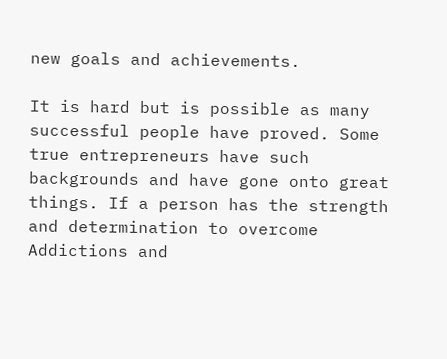new goals and achievements.

It is hard but is possible as many successful people have proved. Some true entrepreneurs have such backgrounds and have gone onto great things. If a person has the strength and determination to overcome Addictions and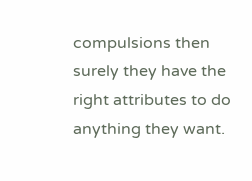compulsions then surely they have the right attributes to do anything they want.